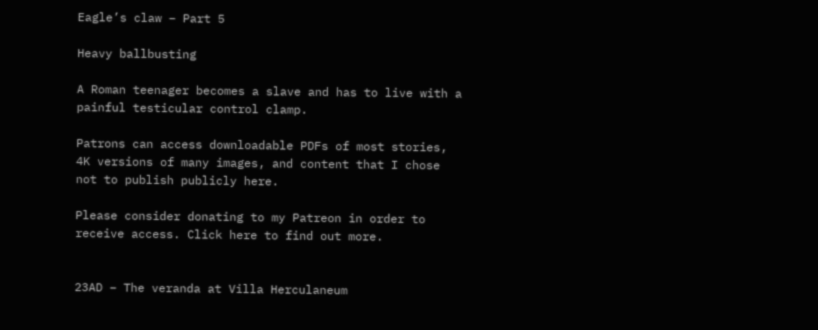Eagle’s claw – Part 5

Heavy ballbusting

A Roman teenager becomes a slave and has to live with a painful testicular control clamp.

Patrons can access downloadable PDFs of most stories, 4K versions of many images, and content that I chose not to publish publicly here.

Please consider donating to my Patreon in order to receive access. Click here to find out more.


23AD – The veranda at Villa Herculaneum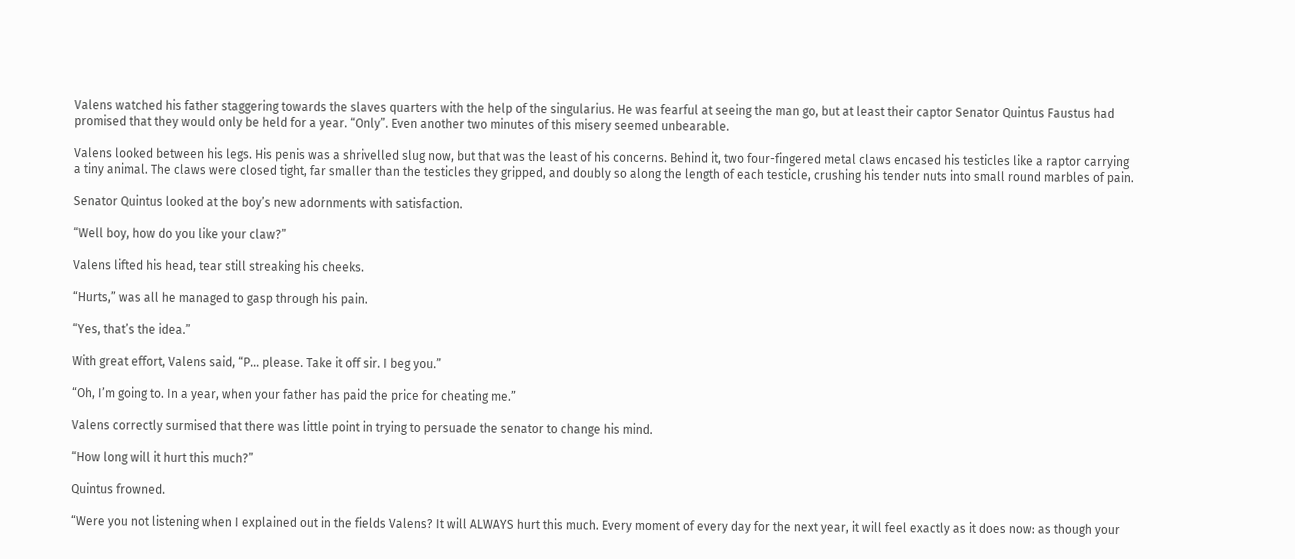Valens watched his father staggering towards the slaves quarters with the help of the singularius. He was fearful at seeing the man go, but at least their captor Senator Quintus Faustus had promised that they would only be held for a year. “Only”. Even another two minutes of this misery seemed unbearable.

Valens looked between his legs. His penis was a shrivelled slug now, but that was the least of his concerns. Behind it, two four-fingered metal claws encased his testicles like a raptor carrying a tiny animal. The claws were closed tight, far smaller than the testicles they gripped, and doubly so along the length of each testicle, crushing his tender nuts into small round marbles of pain.

Senator Quintus looked at the boy’s new adornments with satisfaction.

“Well boy, how do you like your claw?”

Valens lifted his head, tear still streaking his cheeks.

“Hurts,” was all he managed to gasp through his pain.

“Yes, that’s the idea.”

With great effort, Valens said, “P… please. Take it off sir. I beg you.”

“Oh, I’m going to. In a year, when your father has paid the price for cheating me.”

Valens correctly surmised that there was little point in trying to persuade the senator to change his mind.

“How long will it hurt this much?”

Quintus frowned.

“Were you not listening when I explained out in the fields Valens? It will ALWAYS hurt this much. Every moment of every day for the next year, it will feel exactly as it does now: as though your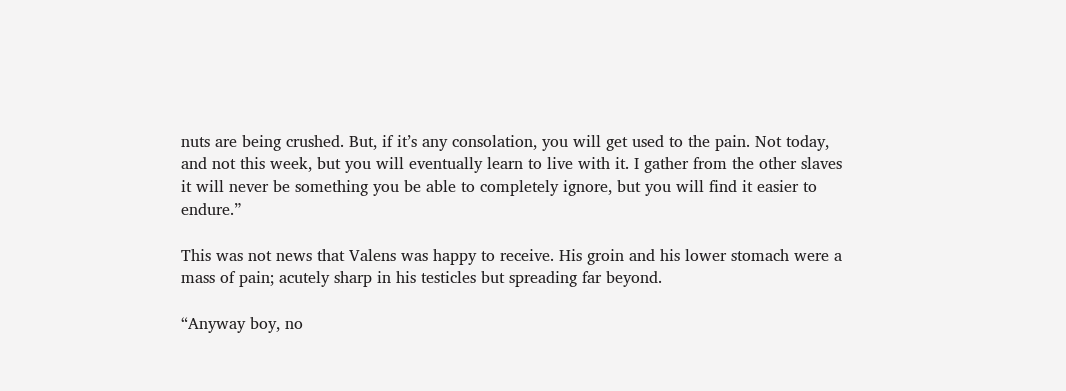nuts are being crushed. But, if it’s any consolation, you will get used to the pain. Not today, and not this week, but you will eventually learn to live with it. I gather from the other slaves it will never be something you be able to completely ignore, but you will find it easier to endure.”

This was not news that Valens was happy to receive. His groin and his lower stomach were a mass of pain; acutely sharp in his testicles but spreading far beyond.

“Anyway boy, no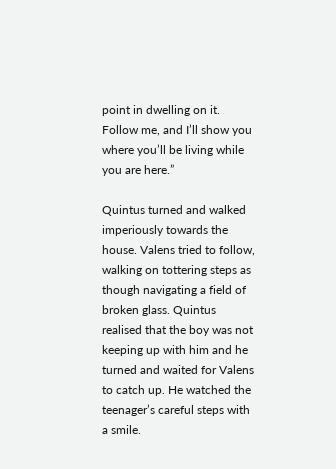point in dwelling on it. Follow me, and I’ll show you where you’ll be living while you are here.”

Quintus turned and walked imperiously towards the house. Valens tried to follow, walking on tottering steps as though navigating a field of broken glass. Quintus realised that the boy was not keeping up with him and he turned and waited for Valens to catch up. He watched the teenager’s careful steps with a smile.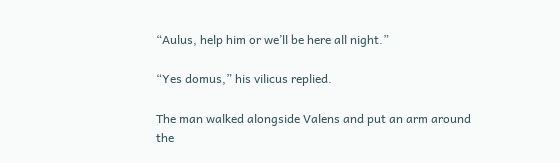“Aulus, help him or we’ll be here all night.”

“Yes domus,” his vilicus replied.

The man walked alongside Valens and put an arm around the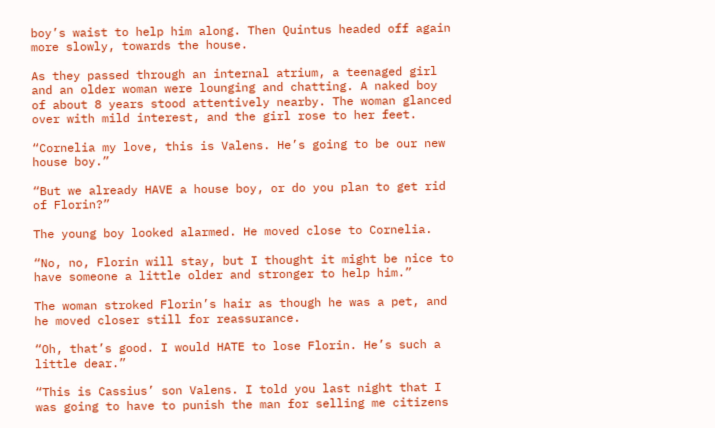boy’s waist to help him along. Then Quintus headed off again more slowly, towards the house.

As they passed through an internal atrium, a teenaged girl and an older woman were lounging and chatting. A naked boy of about 8 years stood attentively nearby. The woman glanced over with mild interest, and the girl rose to her feet.

“Cornelia my love, this is Valens. He’s going to be our new house boy.”

“But we already HAVE a house boy, or do you plan to get rid of Florin?”

The young boy looked alarmed. He moved close to Cornelia.

“No, no, Florin will stay, but I thought it might be nice to have someone a little older and stronger to help him.”

The woman stroked Florin’s hair as though he was a pet, and he moved closer still for reassurance.

“Oh, that’s good. I would HATE to lose Florin. He’s such a little dear.”

“This is Cassius’ son Valens. I told you last night that I was going to have to punish the man for selling me citizens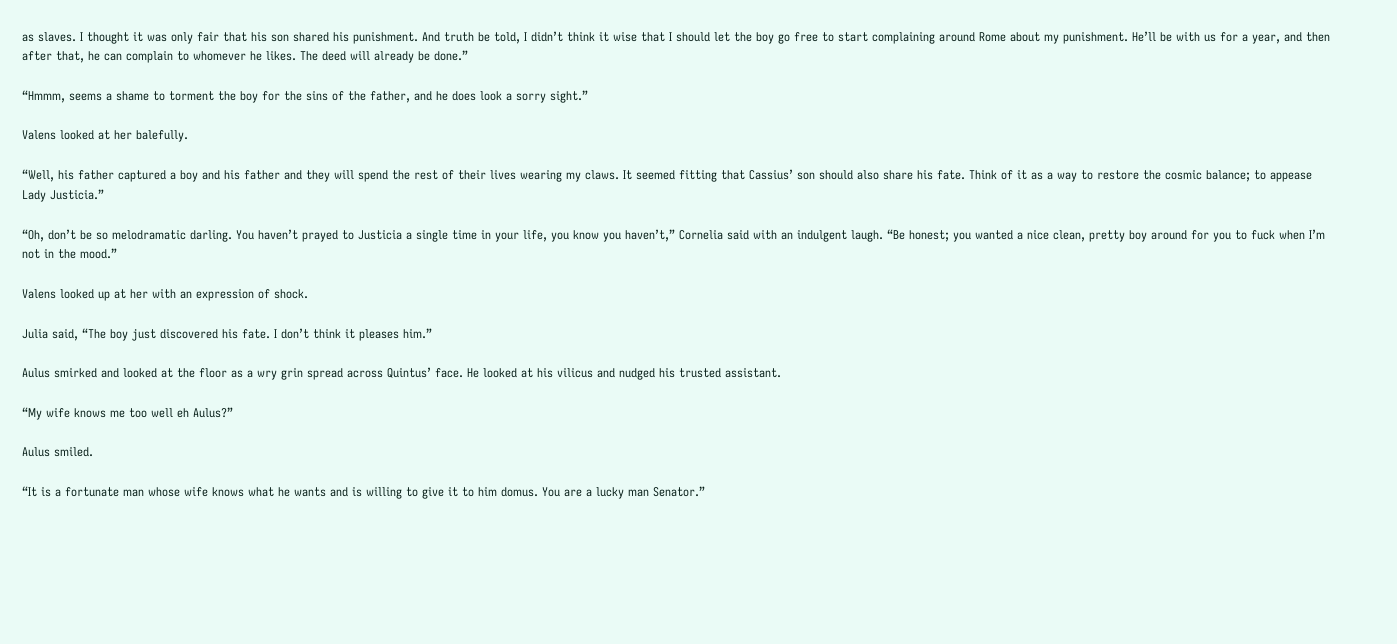as slaves. I thought it was only fair that his son shared his punishment. And truth be told, I didn’t think it wise that I should let the boy go free to start complaining around Rome about my punishment. He’ll be with us for a year, and then after that, he can complain to whomever he likes. The deed will already be done.”

“Hmmm, seems a shame to torment the boy for the sins of the father, and he does look a sorry sight.”

Valens looked at her balefully.

“Well, his father captured a boy and his father and they will spend the rest of their lives wearing my claws. It seemed fitting that Cassius’ son should also share his fate. Think of it as a way to restore the cosmic balance; to appease Lady Justicia.”

“Oh, don’t be so melodramatic darling. You haven’t prayed to Justicia a single time in your life, you know you haven’t,” Cornelia said with an indulgent laugh. “Be honest; you wanted a nice clean, pretty boy around for you to fuck when I’m not in the mood.”

Valens looked up at her with an expression of shock.

Julia said, “The boy just discovered his fate. I don’t think it pleases him.”

Aulus smirked and looked at the floor as a wry grin spread across Quintus’ face. He looked at his vilicus and nudged his trusted assistant.

“My wife knows me too well eh Aulus?”

Aulus smiled.

“It is a fortunate man whose wife knows what he wants and is willing to give it to him domus. You are a lucky man Senator.”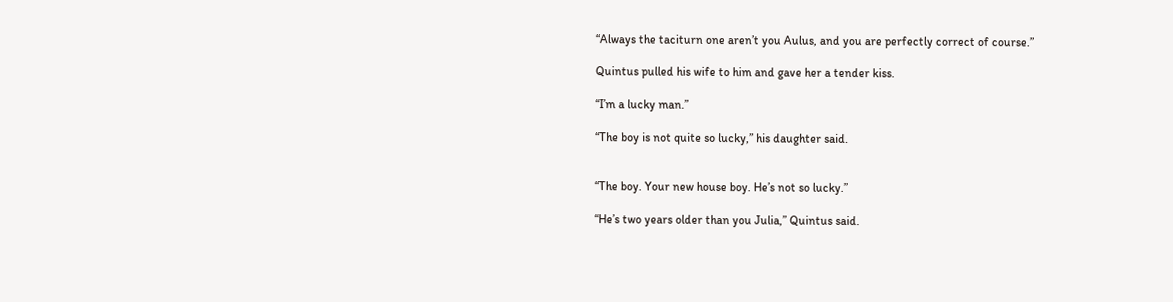“Always the taciturn one aren’t you Aulus, and you are perfectly correct of course.”

Quintus pulled his wife to him and gave her a tender kiss.

“I’m a lucky man.”

“The boy is not quite so lucky,” his daughter said.


“The boy. Your new house boy. He’s not so lucky.”

“He’s two years older than you Julia,” Quintus said.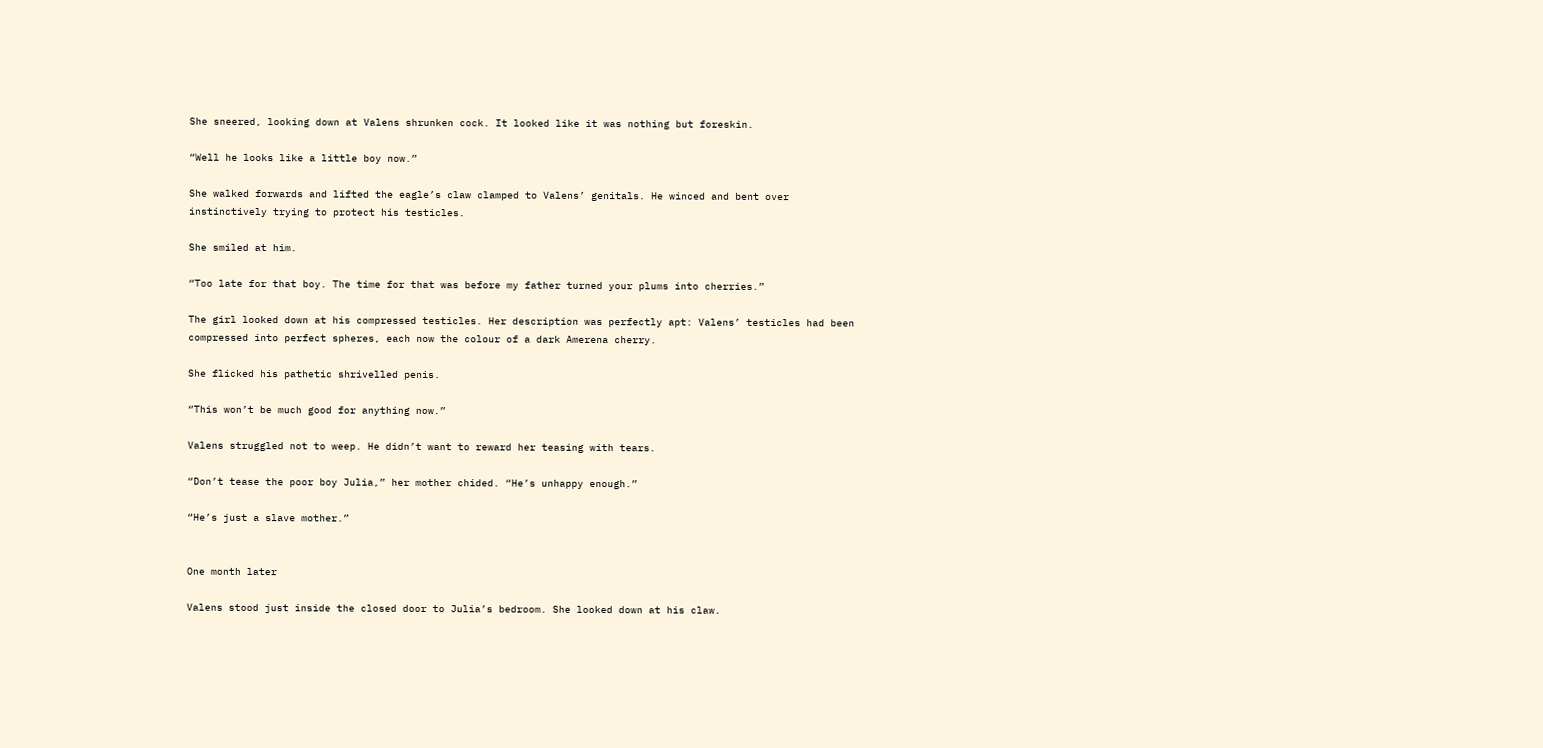She sneered, looking down at Valens shrunken cock. It looked like it was nothing but foreskin.

“Well he looks like a little boy now.”

She walked forwards and lifted the eagle’s claw clamped to Valens’ genitals. He winced and bent over instinctively trying to protect his testicles.

She smiled at him.

“Too late for that boy. The time for that was before my father turned your plums into cherries.”

The girl looked down at his compressed testicles. Her description was perfectly apt: Valens’ testicles had been compressed into perfect spheres, each now the colour of a dark Amerena cherry.

She flicked his pathetic shrivelled penis.

“This won’t be much good for anything now.”

Valens struggled not to weep. He didn’t want to reward her teasing with tears.

“Don’t tease the poor boy Julia,” her mother chided. “He’s unhappy enough.”

“He’s just a slave mother.”


One month later

Valens stood just inside the closed door to Julia’s bedroom. She looked down at his claw.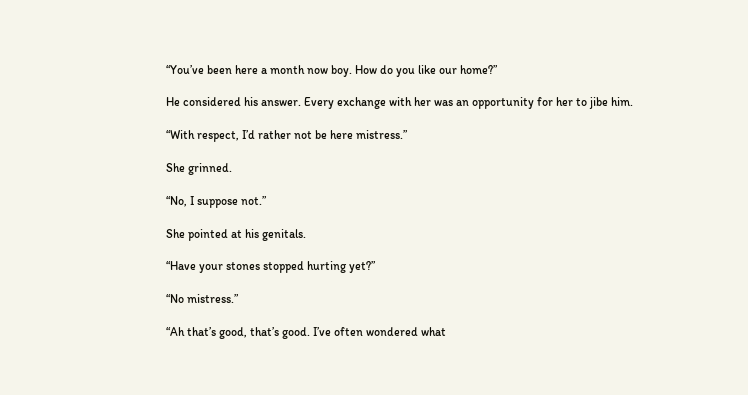“You’ve been here a month now boy. How do you like our home?”

He considered his answer. Every exchange with her was an opportunity for her to jibe him.

“With respect, I’d rather not be here mistress.”

She grinned.

“No, I suppose not.”

She pointed at his genitals.

“Have your stones stopped hurting yet?”

“No mistress.”

“Ah that’s good, that’s good. I’ve often wondered what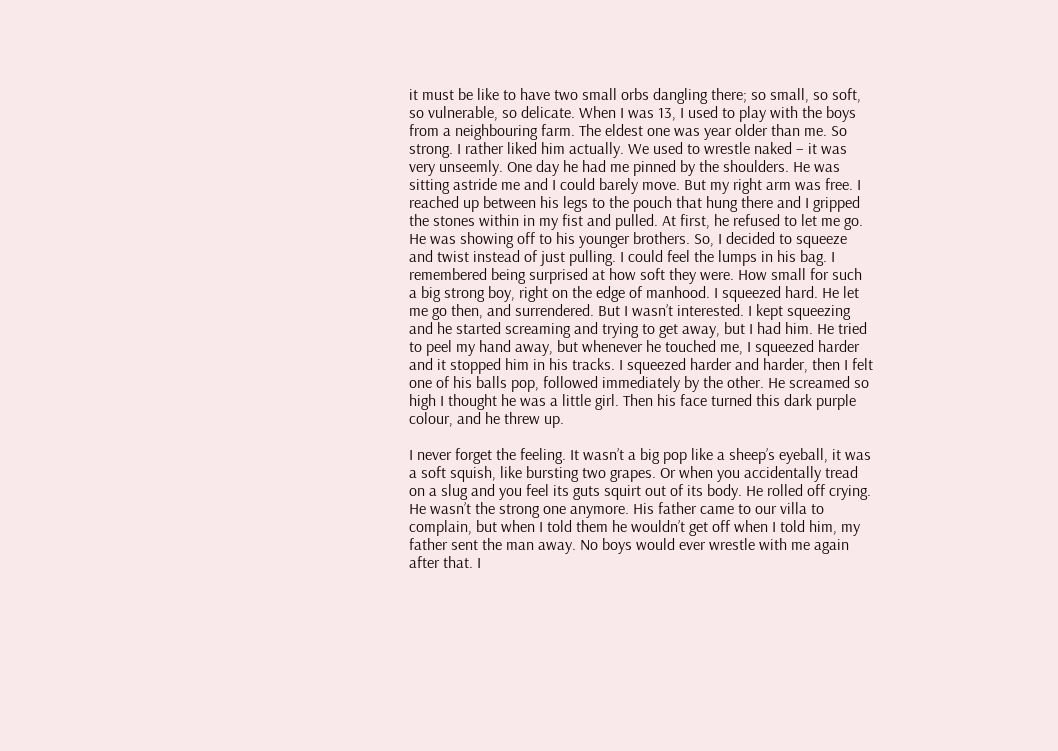it must be like to have two small orbs dangling there; so small, so soft, so vulnerable, so delicate. When I was 13, I used to play with the boys from a neighbouring farm. The eldest one was year older than me. So strong. I rather liked him actually. We used to wrestle naked – it was very unseemly. One day he had me pinned by the shoulders. He was sitting astride me and I could barely move. But my right arm was free. I reached up between his legs to the pouch that hung there and I gripped the stones within in my fist and pulled. At first, he refused to let me go. He was showing off to his younger brothers. So, I decided to squeeze and twist instead of just pulling. I could feel the lumps in his bag. I remembered being surprised at how soft they were. How small for such a big strong boy, right on the edge of manhood. I squeezed hard. He let me go then, and surrendered. But I wasn’t interested. I kept squeezing and he started screaming and trying to get away, but I had him. He tried to peel my hand away, but whenever he touched me, I squeezed harder and it stopped him in his tracks. I squeezed harder and harder, then I felt one of his balls pop, followed immediately by the other. He screamed so high I thought he was a little girl. Then his face turned this dark purple colour, and he threw up.

I never forget the feeling. It wasn’t a big pop like a sheep’s eyeball, it was a soft squish, like bursting two grapes. Or when you accidentally tread on a slug and you feel its guts squirt out of its body. He rolled off crying. He wasn’t the strong one anymore. His father came to our villa to complain, but when I told them he wouldn’t get off when I told him, my father sent the man away. No boys would ever wrestle with me again after that. I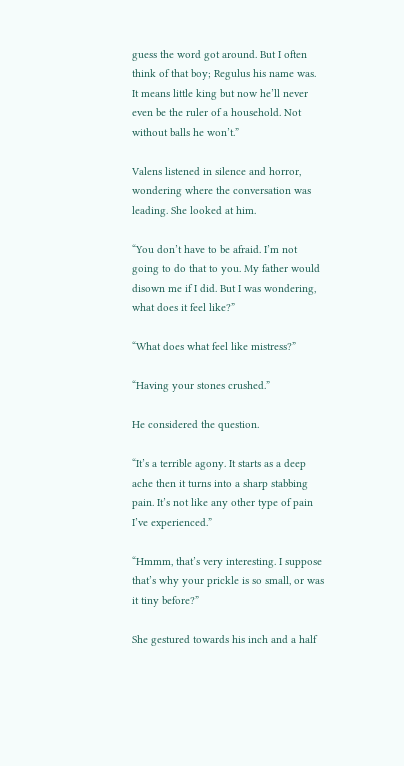guess the word got around. But I often think of that boy; Regulus his name was. It means little king but now he’ll never even be the ruler of a household. Not without balls he won’t.”

Valens listened in silence and horror, wondering where the conversation was leading. She looked at him.

“You don’t have to be afraid. I’m not going to do that to you. My father would disown me if I did. But I was wondering, what does it feel like?”

“What does what feel like mistress?”

“Having your stones crushed.”

He considered the question.

“It’s a terrible agony. It starts as a deep ache then it turns into a sharp stabbing pain. It’s not like any other type of pain I’ve experienced.”

“Hmmm, that’s very interesting. I suppose that’s why your prickle is so small, or was it tiny before?”

She gestured towards his inch and a half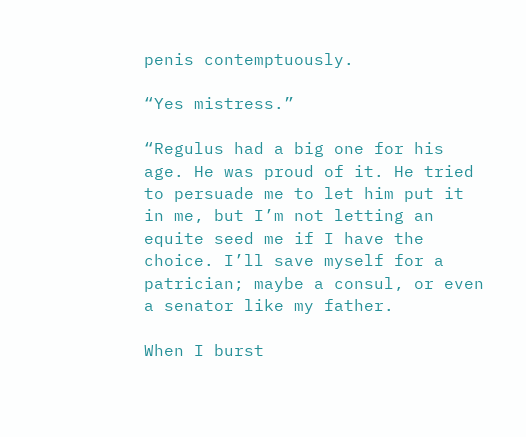penis contemptuously.

“Yes mistress.”

“Regulus had a big one for his age. He was proud of it. He tried to persuade me to let him put it in me, but I’m not letting an equite seed me if I have the choice. I’ll save myself for a patrician; maybe a consul, or even a senator like my father.

When I burst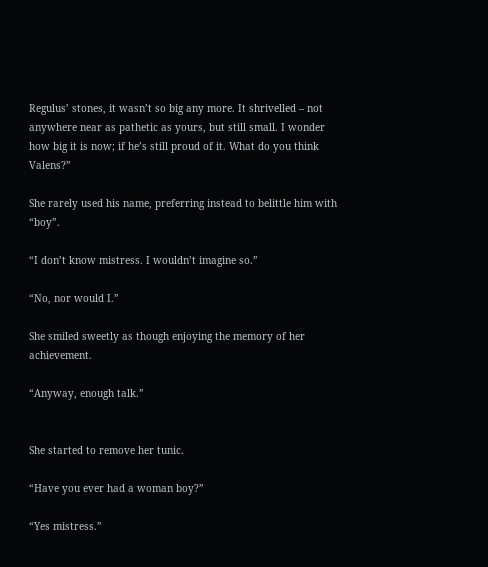Regulus’ stones, it wasn’t so big any more. It shrivelled – not anywhere near as pathetic as yours, but still small. I wonder how big it is now; if he’s still proud of it. What do you think Valens?”

She rarely used his name, preferring instead to belittle him with “boy”.

“I don’t know mistress. I wouldn’t imagine so.”

“No, nor would I.”

She smiled sweetly as though enjoying the memory of her achievement.

“Anyway, enough talk.”


She started to remove her tunic.

“Have you ever had a woman boy?”

“Yes mistress.”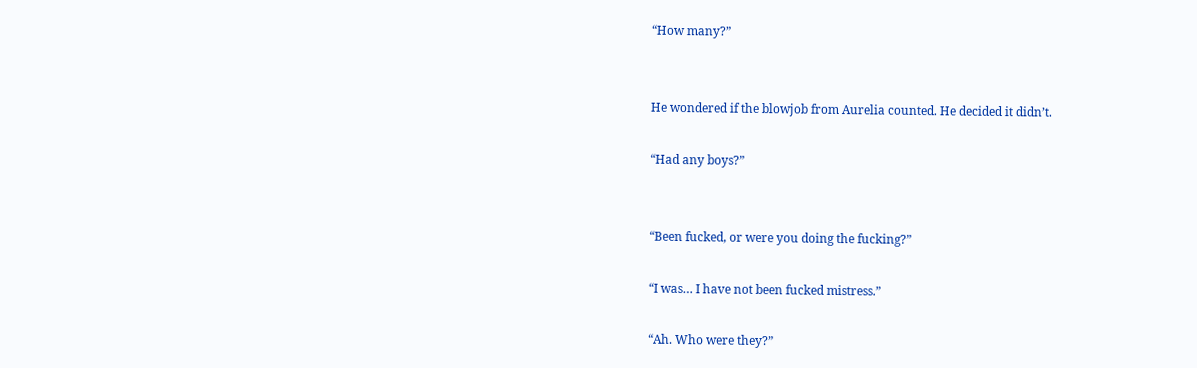“How many?”


He wondered if the blowjob from Aurelia counted. He decided it didn’t.

“Had any boys?”


“Been fucked, or were you doing the fucking?”

“I was… I have not been fucked mistress.”

“Ah. Who were they?”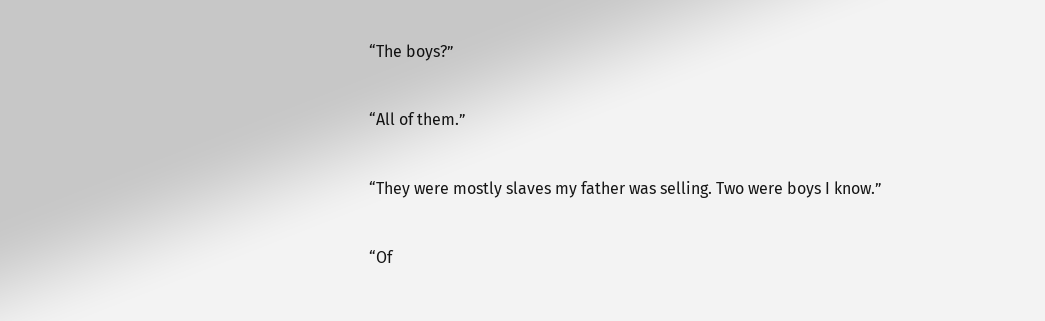“The boys?”

“All of them.”

“They were mostly slaves my father was selling. Two were boys I know.”

“Of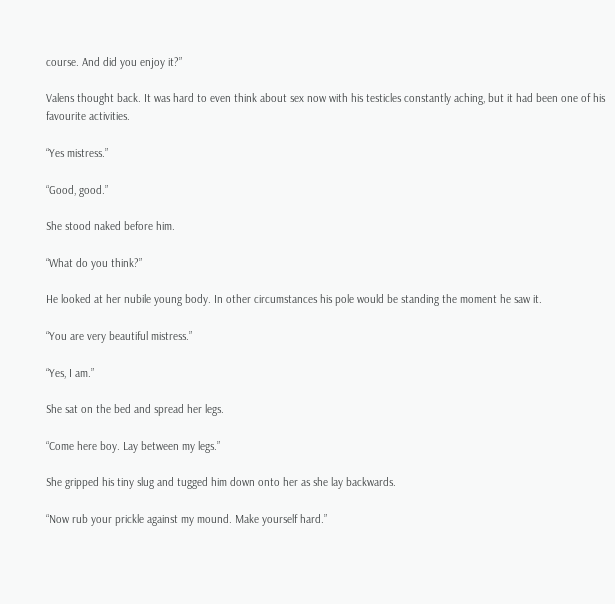course. And did you enjoy it?”

Valens thought back. It was hard to even think about sex now with his testicles constantly aching, but it had been one of his favourite activities.

“Yes mistress.”

“Good, good.”

She stood naked before him.

“What do you think?”

He looked at her nubile young body. In other circumstances his pole would be standing the moment he saw it.

“You are very beautiful mistress.”

“Yes, I am.”

She sat on the bed and spread her legs.

“Come here boy. Lay between my legs.”

She gripped his tiny slug and tugged him down onto her as she lay backwards.

“Now rub your prickle against my mound. Make yourself hard.”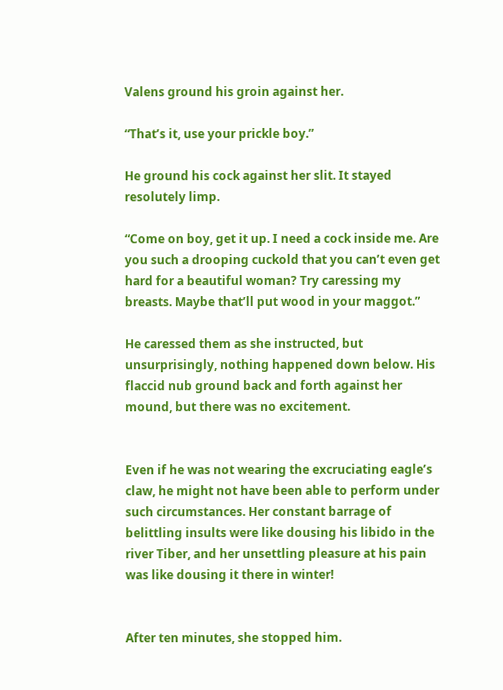Valens ground his groin against her.

“That’s it, use your prickle boy.”

He ground his cock against her slit. It stayed resolutely limp.

“Come on boy, get it up. I need a cock inside me. Are you such a drooping cuckold that you can’t even get hard for a beautiful woman? Try caressing my breasts. Maybe that’ll put wood in your maggot.”

He caressed them as she instructed, but unsurprisingly, nothing happened down below. His flaccid nub ground back and forth against her mound, but there was no excitement.


Even if he was not wearing the excruciating eagle’s claw, he might not have been able to perform under such circumstances. Her constant barrage of belittling insults were like dousing his libido in the river Tiber, and her unsettling pleasure at his pain was like dousing it there in winter!


After ten minutes, she stopped him.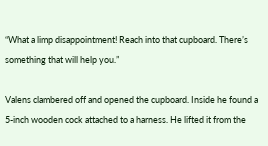“What a limp disappointment! Reach into that cupboard. There’s something that will help you.”

Valens clambered off and opened the cupboard. Inside he found a 5-inch wooden cock attached to a harness. He lifted it from the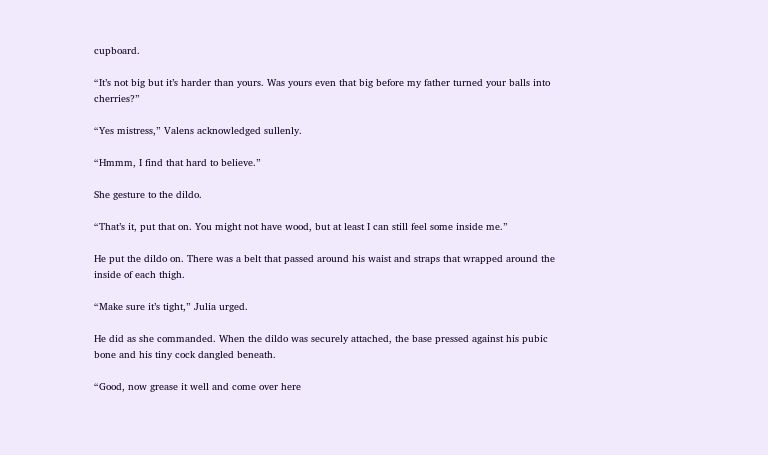cupboard.

“It’s not big but it’s harder than yours. Was yours even that big before my father turned your balls into cherries?”

“Yes mistress,” Valens acknowledged sullenly.

“Hmmm, I find that hard to believe.”

She gesture to the dildo.

“That’s it, put that on. You might not have wood, but at least I can still feel some inside me.”

He put the dildo on. There was a belt that passed around his waist and straps that wrapped around the inside of each thigh.

“Make sure it’s tight,” Julia urged.

He did as she commanded. When the dildo was securely attached, the base pressed against his pubic bone and his tiny cock dangled beneath.

“Good, now grease it well and come over here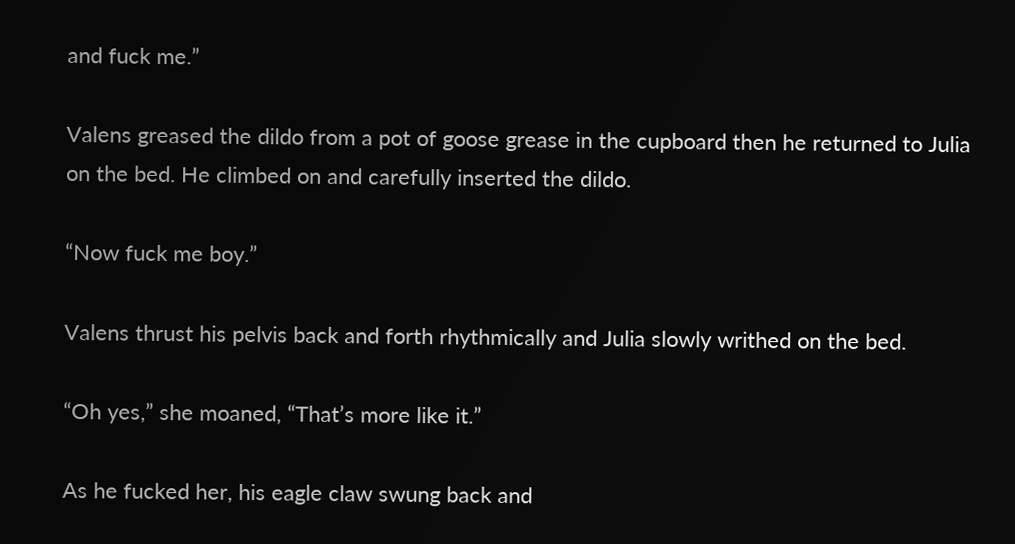and fuck me.”

Valens greased the dildo from a pot of goose grease in the cupboard then he returned to Julia on the bed. He climbed on and carefully inserted the dildo.

“Now fuck me boy.”

Valens thrust his pelvis back and forth rhythmically and Julia slowly writhed on the bed.

“Oh yes,” she moaned, “That’s more like it.”

As he fucked her, his eagle claw swung back and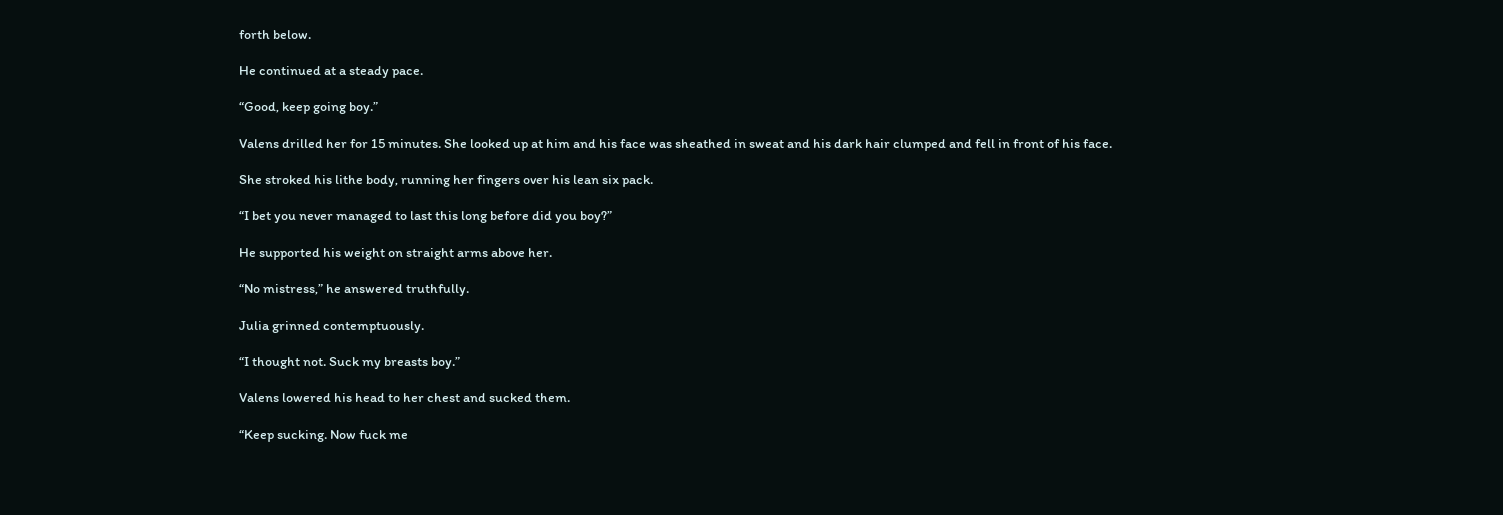forth below.

He continued at a steady pace.

“Good, keep going boy.”

Valens drilled her for 15 minutes. She looked up at him and his face was sheathed in sweat and his dark hair clumped and fell in front of his face.

She stroked his lithe body, running her fingers over his lean six pack.

“I bet you never managed to last this long before did you boy?”

He supported his weight on straight arms above her.

“No mistress,” he answered truthfully.

Julia grinned contemptuously.

“I thought not. Suck my breasts boy.”

Valens lowered his head to her chest and sucked them.

“Keep sucking. Now fuck me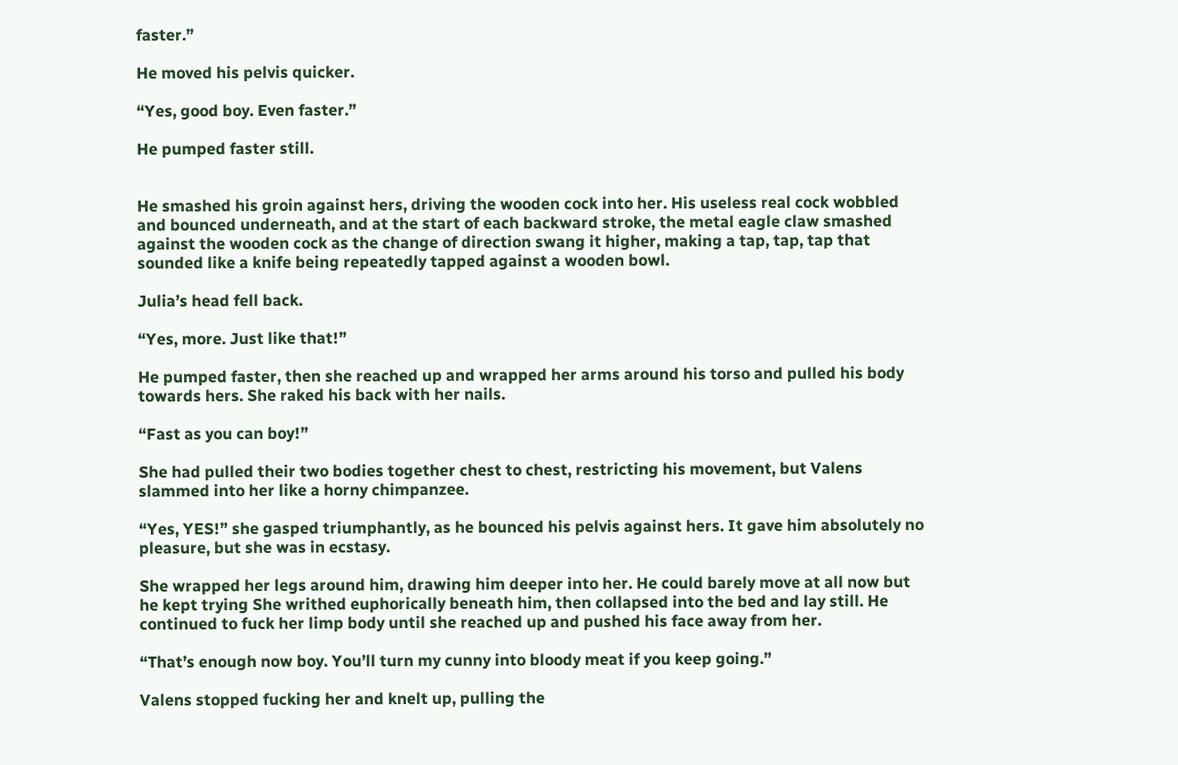faster.”

He moved his pelvis quicker.

“Yes, good boy. Even faster.”

He pumped faster still.


He smashed his groin against hers, driving the wooden cock into her. His useless real cock wobbled and bounced underneath, and at the start of each backward stroke, the metal eagle claw smashed against the wooden cock as the change of direction swang it higher, making a tap, tap, tap that sounded like a knife being repeatedly tapped against a wooden bowl.

Julia’s head fell back.

“Yes, more. Just like that!”

He pumped faster, then she reached up and wrapped her arms around his torso and pulled his body towards hers. She raked his back with her nails.

“Fast as you can boy!”

She had pulled their two bodies together chest to chest, restricting his movement, but Valens slammed into her like a horny chimpanzee.

“Yes, YES!” she gasped triumphantly, as he bounced his pelvis against hers. It gave him absolutely no pleasure, but she was in ecstasy.

She wrapped her legs around him, drawing him deeper into her. He could barely move at all now but he kept trying She writhed euphorically beneath him, then collapsed into the bed and lay still. He continued to fuck her limp body until she reached up and pushed his face away from her.

“That’s enough now boy. You’ll turn my cunny into bloody meat if you keep going.”

Valens stopped fucking her and knelt up, pulling the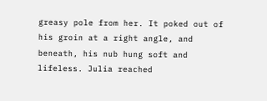greasy pole from her. It poked out of his groin at a right angle, and beneath, his nub hung soft and lifeless. Julia reached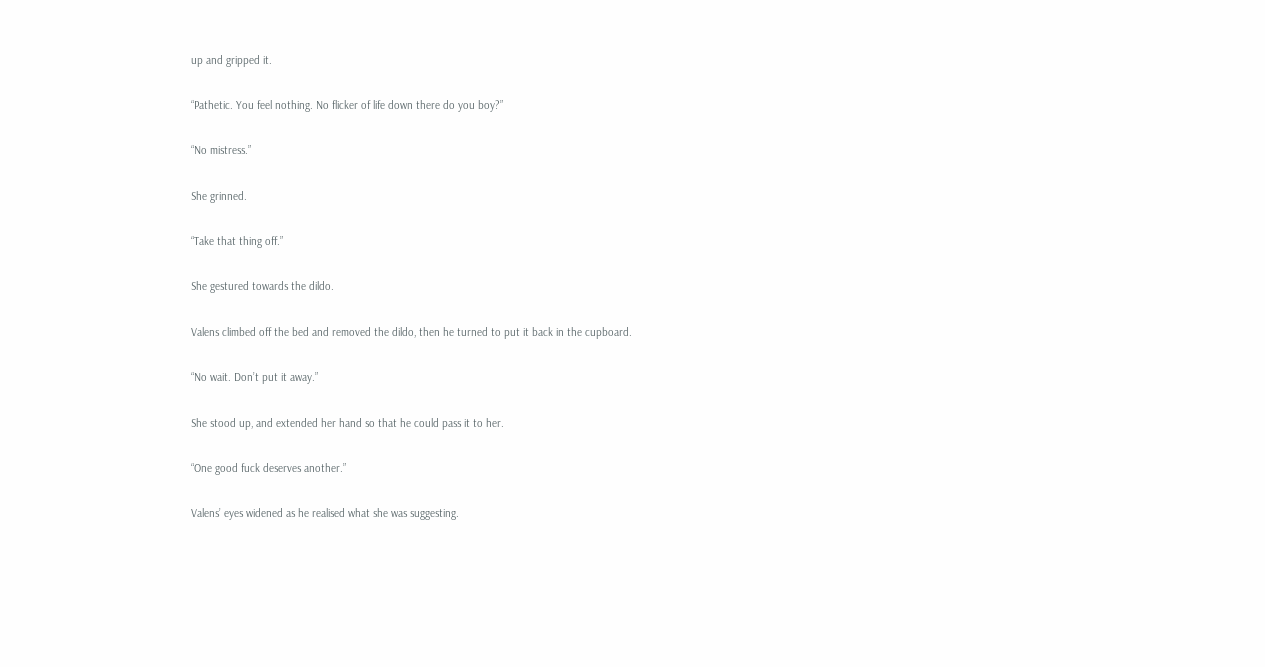up and gripped it.

“Pathetic. You feel nothing. No flicker of life down there do you boy?”

“No mistress.”

She grinned.

“Take that thing off.”

She gestured towards the dildo.

Valens climbed off the bed and removed the dildo, then he turned to put it back in the cupboard.

“No wait. Don’t put it away.”

She stood up, and extended her hand so that he could pass it to her.

“One good fuck deserves another.”

Valens’ eyes widened as he realised what she was suggesting.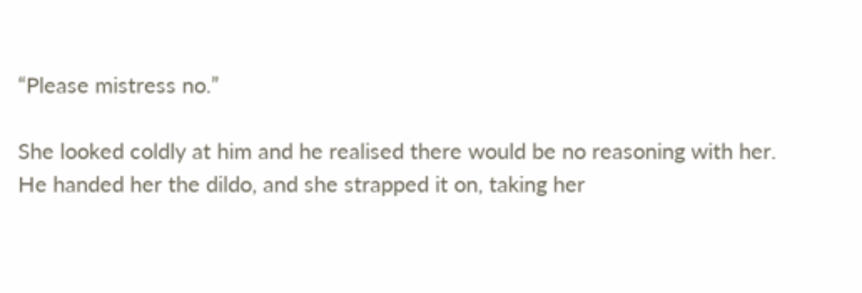“Please mistress no.”

She looked coldly at him and he realised there would be no reasoning with her. He handed her the dildo, and she strapped it on, taking her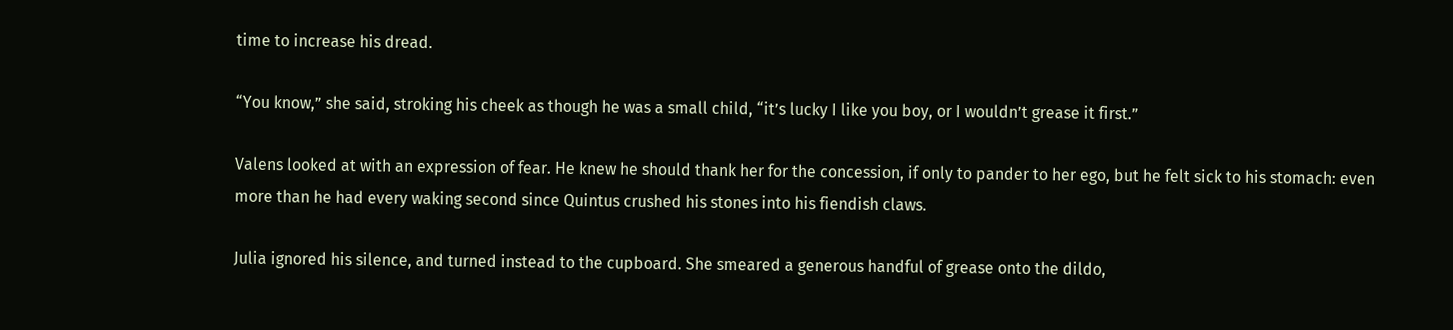time to increase his dread.

“You know,” she said, stroking his cheek as though he was a small child, “it’s lucky I like you boy, or I wouldn’t grease it first.”

Valens looked at with an expression of fear. He knew he should thank her for the concession, if only to pander to her ego, but he felt sick to his stomach: even more than he had every waking second since Quintus crushed his stones into his fiendish claws.

Julia ignored his silence, and turned instead to the cupboard. She smeared a generous handful of grease onto the dildo,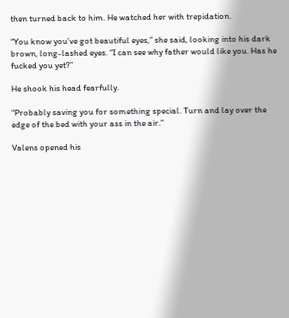then turned back to him. He watched her with trepidation.

“You know you’ve got beautiful eyes,” she said, looking into his dark brown, long-lashed eyes. “I can see why father would like you. Has he fucked you yet?”

He shook his head fearfully.

“Probably saving you for something special. Turn and lay over the edge of the bed with your ass in the air.”

Valens opened his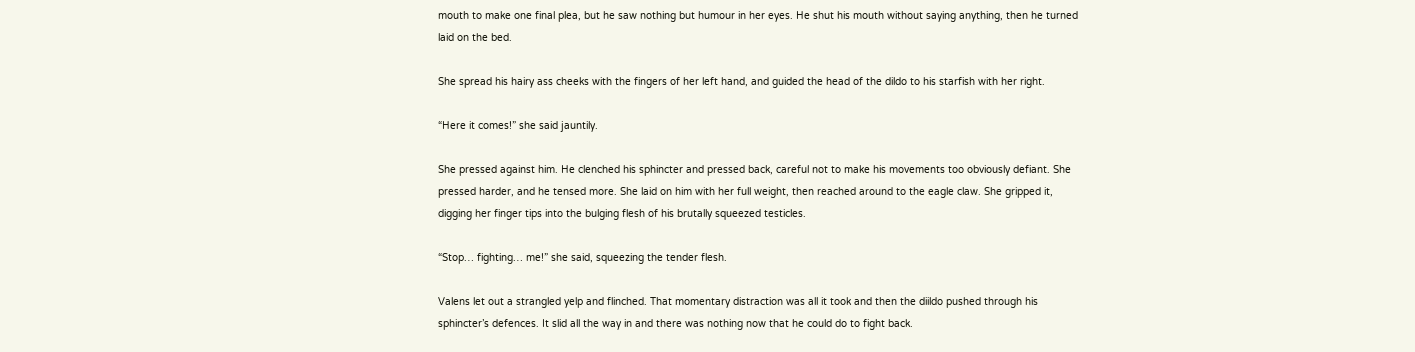mouth to make one final plea, but he saw nothing but humour in her eyes. He shut his mouth without saying anything, then he turned laid on the bed.

She spread his hairy ass cheeks with the fingers of her left hand, and guided the head of the dildo to his starfish with her right.

“Here it comes!” she said jauntily.

She pressed against him. He clenched his sphincter and pressed back, careful not to make his movements too obviously defiant. She pressed harder, and he tensed more. She laid on him with her full weight, then reached around to the eagle claw. She gripped it, digging her finger tips into the bulging flesh of his brutally squeezed testicles.

“Stop… fighting… me!” she said, squeezing the tender flesh.

Valens let out a strangled yelp and flinched. That momentary distraction was all it took and then the diildo pushed through his sphincter’s defences. It slid all the way in and there was nothing now that he could do to fight back.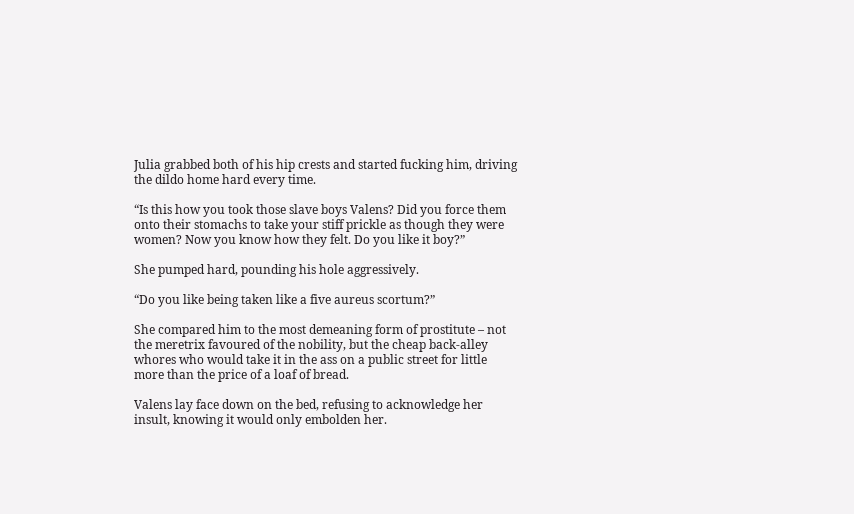Julia grabbed both of his hip crests and started fucking him, driving the dildo home hard every time.

“Is this how you took those slave boys Valens? Did you force them onto their stomachs to take your stiff prickle as though they were women? Now you know how they felt. Do you like it boy?”

She pumped hard, pounding his hole aggressively.

“Do you like being taken like a five aureus scortum?”

She compared him to the most demeaning form of prostitute – not the meretrix favoured of the nobility, but the cheap back-alley whores who would take it in the ass on a public street for little more than the price of a loaf of bread.

Valens lay face down on the bed, refusing to acknowledge her insult, knowing it would only embolden her.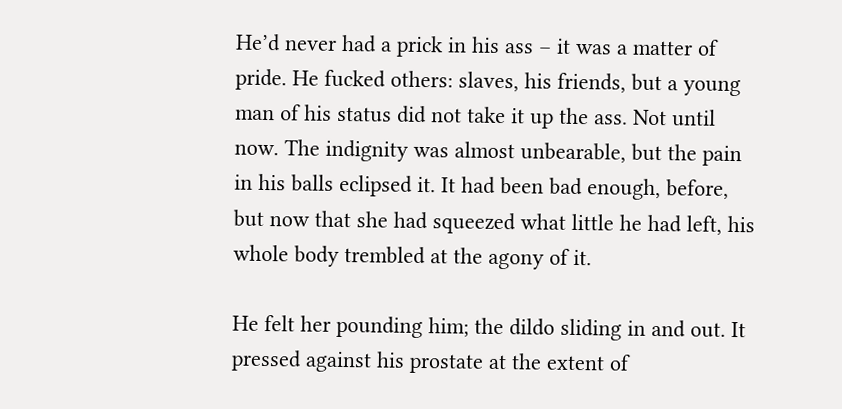He’d never had a prick in his ass – it was a matter of pride. He fucked others: slaves, his friends, but a young man of his status did not take it up the ass. Not until now. The indignity was almost unbearable, but the pain in his balls eclipsed it. It had been bad enough, before, but now that she had squeezed what little he had left, his whole body trembled at the agony of it.

He felt her pounding him; the dildo sliding in and out. It pressed against his prostate at the extent of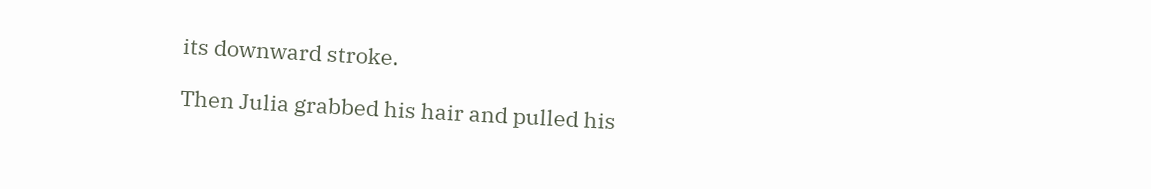its downward stroke.

Then Julia grabbed his hair and pulled his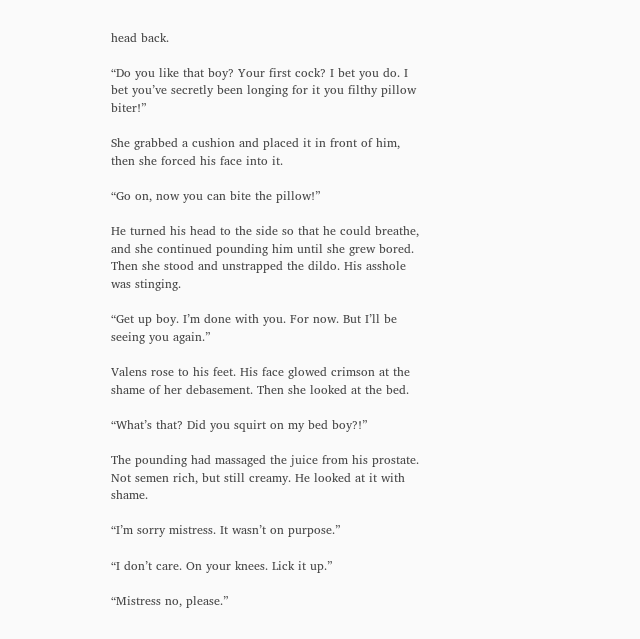head back.

“Do you like that boy? Your first cock? I bet you do. I bet you’ve secretly been longing for it you filthy pillow biter!”

She grabbed a cushion and placed it in front of him, then she forced his face into it.

“Go on, now you can bite the pillow!”

He turned his head to the side so that he could breathe, and she continued pounding him until she grew bored. Then she stood and unstrapped the dildo. His asshole was stinging.

“Get up boy. I’m done with you. For now. But I’ll be seeing you again.”

Valens rose to his feet. His face glowed crimson at the shame of her debasement. Then she looked at the bed.

“What’s that? Did you squirt on my bed boy?!”

The pounding had massaged the juice from his prostate. Not semen rich, but still creamy. He looked at it with shame.

“I’m sorry mistress. It wasn’t on purpose.”

“I don’t care. On your knees. Lick it up.”

“Mistress no, please.”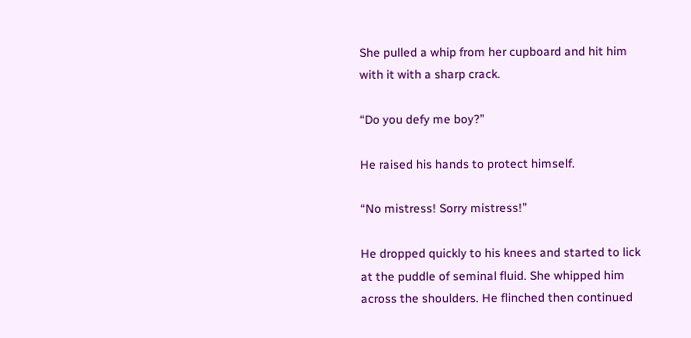She pulled a whip from her cupboard and hit him with it with a sharp crack.

“Do you defy me boy?”

He raised his hands to protect himself.

“No mistress! Sorry mistress!”

He dropped quickly to his knees and started to lick at the puddle of seminal fluid. She whipped him across the shoulders. He flinched then continued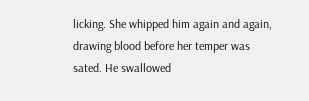licking. She whipped him again and again, drawing blood before her temper was sated. He swallowed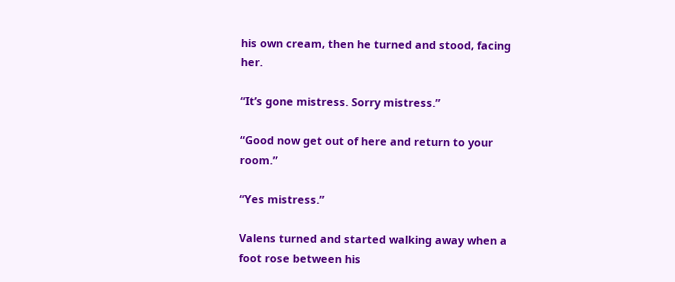his own cream, then he turned and stood, facing her.

“It’s gone mistress. Sorry mistress.”

“Good now get out of here and return to your room.”

“Yes mistress.”

Valens turned and started walking away when a foot rose between his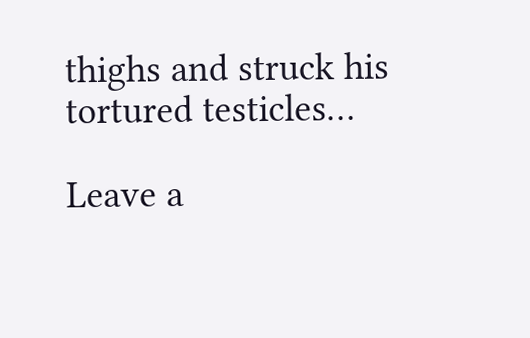thighs and struck his tortured testicles…

Leave a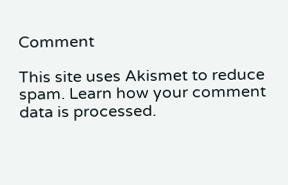Comment

This site uses Akismet to reduce spam. Learn how your comment data is processed.